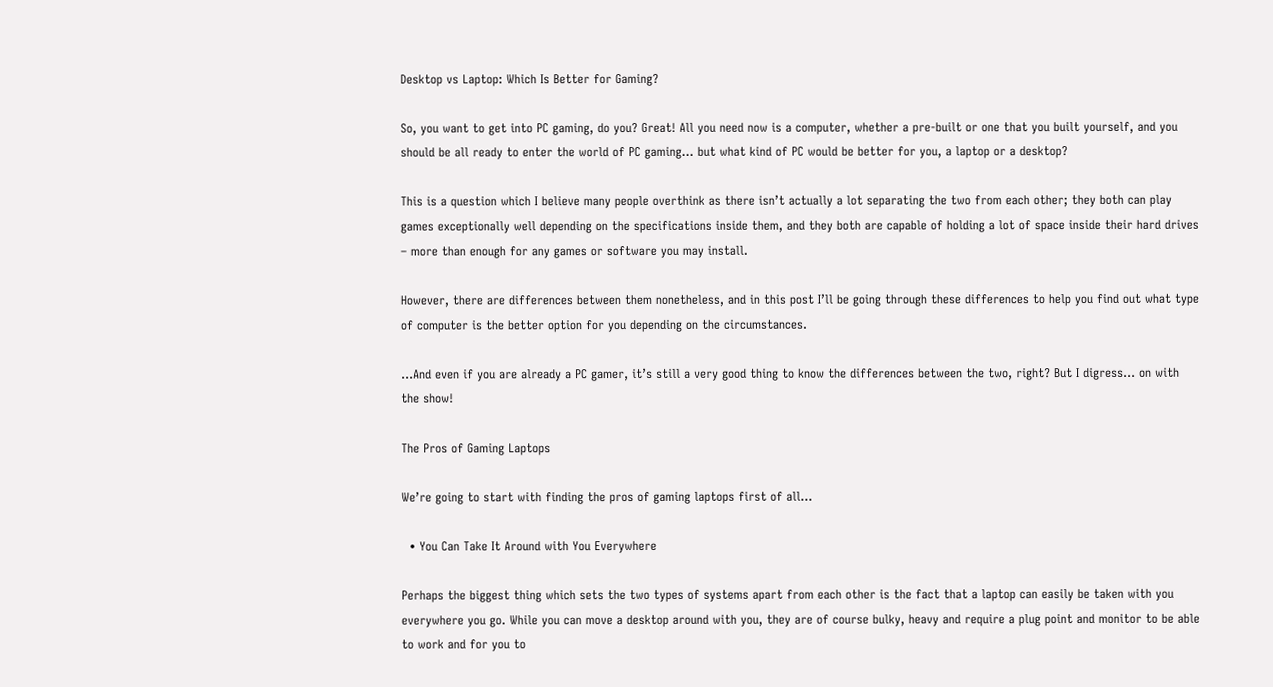Desktop vs Laptop: Which Is Better for Gaming?

So, you want to get into PC gaming, do you? Great! All you need now is a computer, whether a pre-built or one that you built yourself, and you should be all ready to enter the world of PC gaming… but what kind of PC would be better for you, a laptop or a desktop?

This is a question which I believe many people overthink as there isn’t actually a lot separating the two from each other; they both can play games exceptionally well depending on the specifications inside them, and they both are capable of holding a lot of space inside their hard drives – more than enough for any games or software you may install.

However, there are differences between them nonetheless, and in this post I’ll be going through these differences to help you find out what type of computer is the better option for you depending on the circumstances.

…And even if you are already a PC gamer, it’s still a very good thing to know the differences between the two, right? But I digress… on with the show!

The Pros of Gaming Laptops

We’re going to start with finding the pros of gaming laptops first of all…

  • You Can Take It Around with You Everywhere

Perhaps the biggest thing which sets the two types of systems apart from each other is the fact that a laptop can easily be taken with you everywhere you go. While you can move a desktop around with you, they are of course bulky, heavy and require a plug point and monitor to be able to work and for you to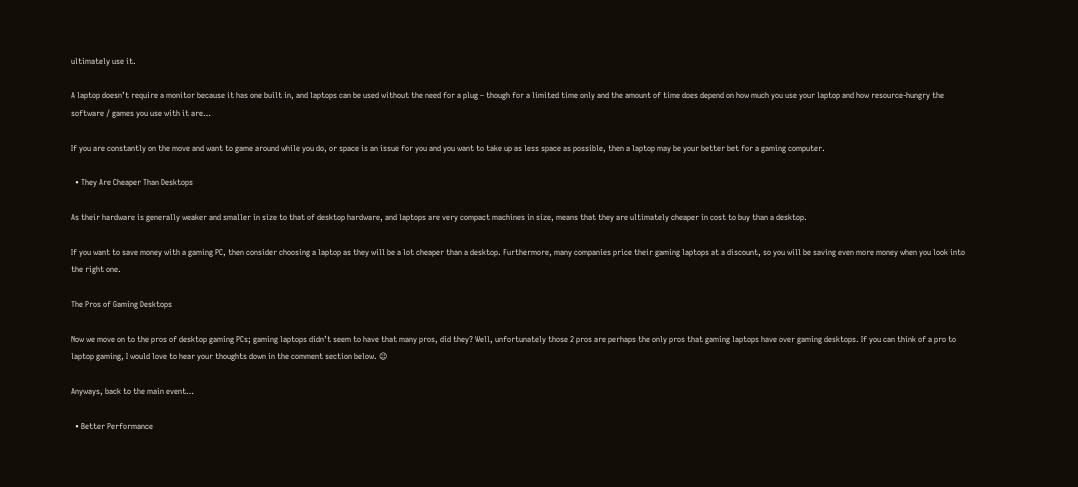ultimately use it.

A laptop doesn’t require a monitor because it has one built in, and laptops can be used without the need for a plug – though for a limited time only and the amount of time does depend on how much you use your laptop and how resource-hungry the software / games you use with it are…

If you are constantly on the move and want to game around while you do, or space is an issue for you and you want to take up as less space as possible, then a laptop may be your better bet for a gaming computer.

  • They Are Cheaper Than Desktops

As their hardware is generally weaker and smaller in size to that of desktop hardware, and laptops are very compact machines in size, means that they are ultimately cheaper in cost to buy than a desktop.

If you want to save money with a gaming PC, then consider choosing a laptop as they will be a lot cheaper than a desktop. Furthermore, many companies price their gaming laptops at a discount, so you will be saving even more money when you look into the right one.

The Pros of Gaming Desktops

Now we move on to the pros of desktop gaming PCs; gaming laptops didn’t seem to have that many pros, did they? Well, unfortunately those 2 pros are perhaps the only pros that gaming laptops have over gaming desktops. If you can think of a pro to laptop gaming, I would love to hear your thoughts down in the comment section below. 😉

Anyways, back to the main event…

  • Better Performance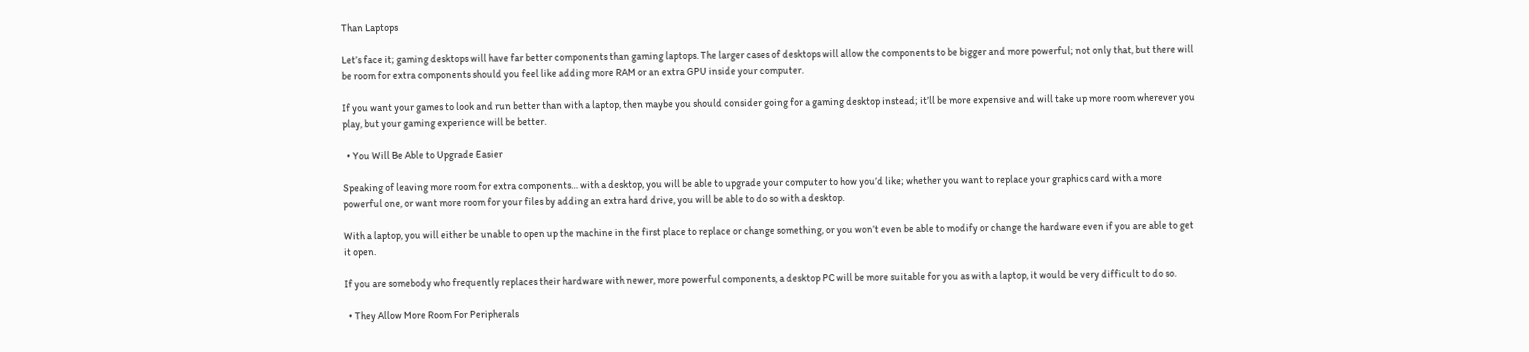Than Laptops

Let’s face it; gaming desktops will have far better components than gaming laptops. The larger cases of desktops will allow the components to be bigger and more powerful; not only that, but there will be room for extra components should you feel like adding more RAM or an extra GPU inside your computer.

If you want your games to look and run better than with a laptop, then maybe you should consider going for a gaming desktop instead; it’ll be more expensive and will take up more room wherever you play, but your gaming experience will be better.

  • You Will Be Able to Upgrade Easier

Speaking of leaving more room for extra components… with a desktop, you will be able to upgrade your computer to how you’d like; whether you want to replace your graphics card with a more powerful one, or want more room for your files by adding an extra hard drive, you will be able to do so with a desktop.

With a laptop, you will either be unable to open up the machine in the first place to replace or change something, or you won’t even be able to modify or change the hardware even if you are able to get it open.

If you are somebody who frequently replaces their hardware with newer, more powerful components, a desktop PC will be more suitable for you as with a laptop, it would be very difficult to do so.

  • They Allow More Room For Peripherals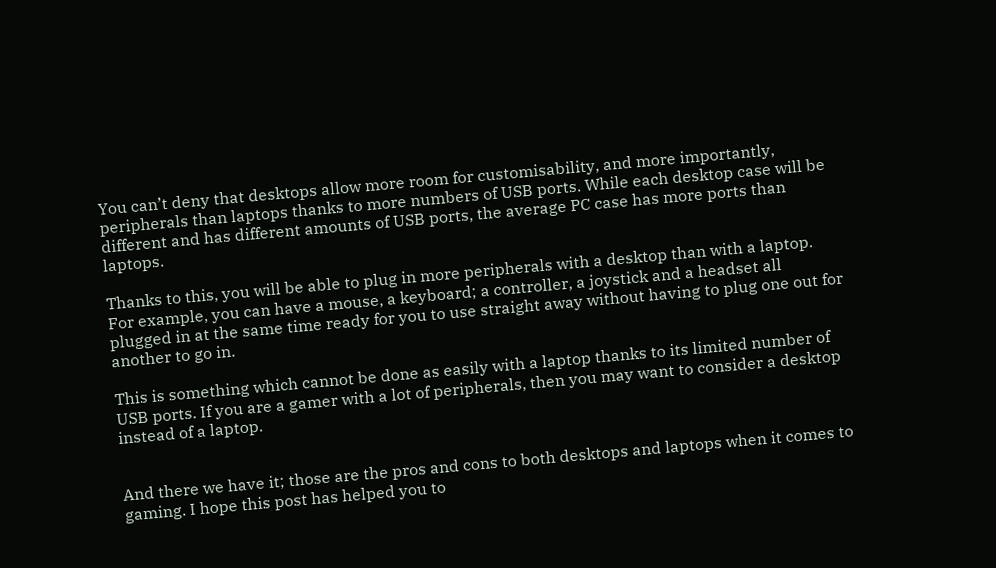You can’t deny that desktops allow more room for customisability, and more importantly, peripherals than laptops thanks to more numbers of USB ports. While each desktop case will be different and has different amounts of USB ports, the average PC case has more ports than laptops.

Thanks to this, you will be able to plug in more peripherals with a desktop than with a laptop. For example, you can have a mouse, a keyboard; a controller, a joystick and a headset all plugged in at the same time ready for you to use straight away without having to plug one out for another to go in.

This is something which cannot be done as easily with a laptop thanks to its limited number of USB ports. If you are a gamer with a lot of peripherals, then you may want to consider a desktop instead of a laptop.


And there we have it; those are the pros and cons to both desktops and laptops when it comes to gaming. I hope this post has helped you to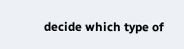decide which type of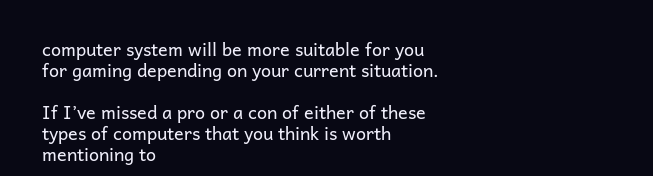computer system will be more suitable for you for gaming depending on your current situation.

If I’ve missed a pro or a con of either of these types of computers that you think is worth mentioning to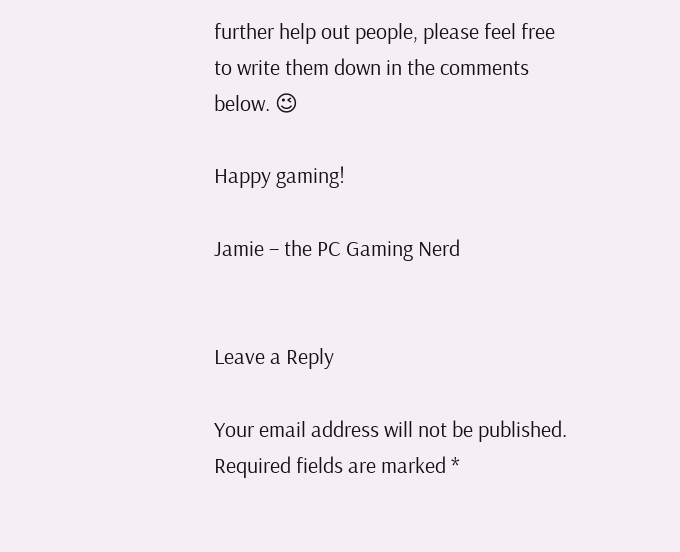further help out people, please feel free to write them down in the comments below. 😉

Happy gaming!

Jamie – the PC Gaming Nerd


Leave a Reply

Your email address will not be published. Required fields are marked *